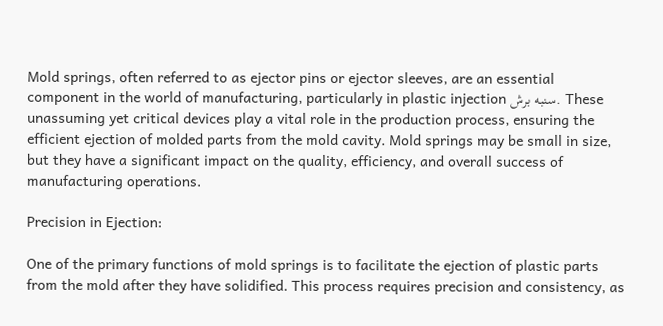Mold springs, often referred to as ejector pins or ejector sleeves, are an essential component in the world of manufacturing, particularly in plastic injection سنبه برش. These unassuming yet critical devices play a vital role in the production process, ensuring the efficient ejection of molded parts from the mold cavity. Mold springs may be small in size, but they have a significant impact on the quality, efficiency, and overall success of manufacturing operations.

Precision in Ejection:

One of the primary functions of mold springs is to facilitate the ejection of plastic parts from the mold after they have solidified. This process requires precision and consistency, as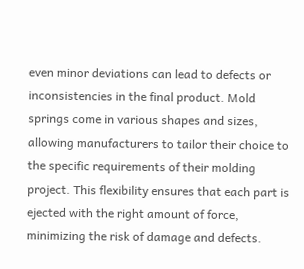even minor deviations can lead to defects or inconsistencies in the final product. Mold springs come in various shapes and sizes, allowing manufacturers to tailor their choice to the specific requirements of their molding project. This flexibility ensures that each part is ejected with the right amount of force, minimizing the risk of damage and defects.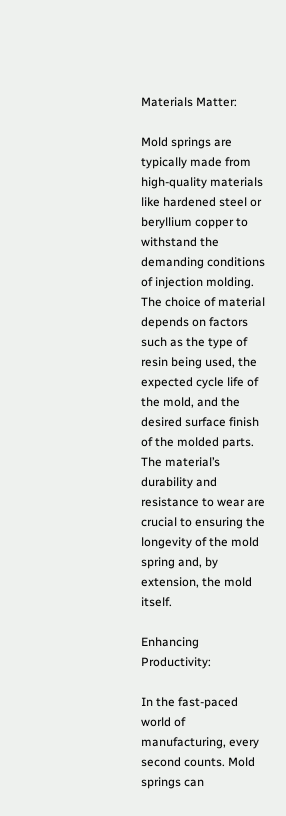Materials Matter:

Mold springs are typically made from high-quality materials like hardened steel or beryllium copper to withstand the demanding conditions of injection molding. The choice of material depends on factors such as the type of resin being used, the expected cycle life of the mold, and the desired surface finish of the molded parts. The material’s durability and resistance to wear are crucial to ensuring the longevity of the mold spring and, by extension, the mold itself.

Enhancing Productivity:

In the fast-paced world of manufacturing, every second counts. Mold springs can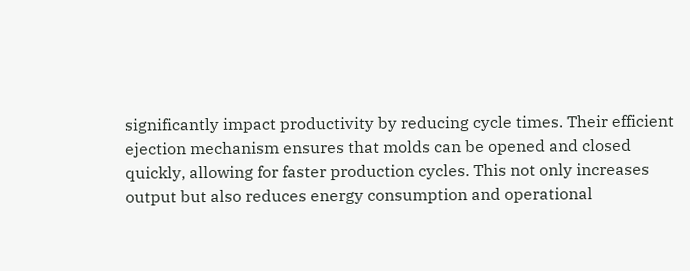significantly impact productivity by reducing cycle times. Their efficient ejection mechanism ensures that molds can be opened and closed quickly, allowing for faster production cycles. This not only increases output but also reduces energy consumption and operational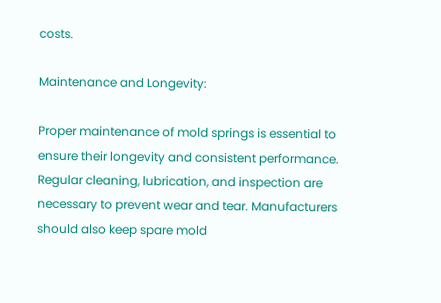costs.

Maintenance and Longevity:

Proper maintenance of mold springs is essential to ensure their longevity and consistent performance. Regular cleaning, lubrication, and inspection are necessary to prevent wear and tear. Manufacturers should also keep spare mold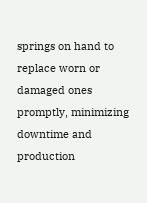springs on hand to replace worn or damaged ones promptly, minimizing downtime and production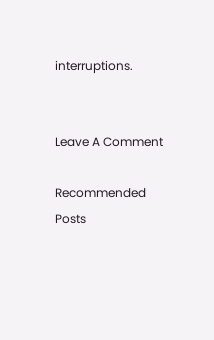interruptions.


Leave A Comment

Recommended Posts